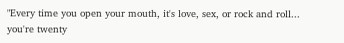"Every time you open your mouth, it's love, sex, or rock and roll... you're twenty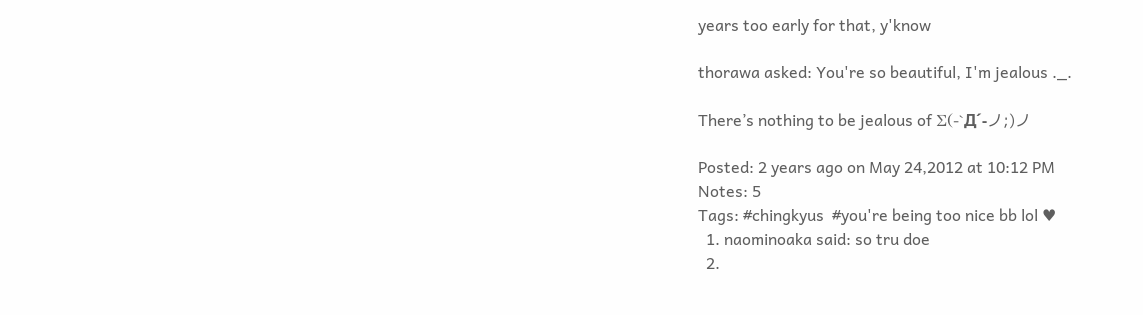years too early for that, y'know

thorawa asked: You're so beautiful, I'm jealous ._.

There’s nothing to be jealous of Σ(-`Д´-ノ;)ノ

Posted: 2 years ago on May 24,2012 at 10:12 PM
Notes: 5
Tags: #chingkyus  #you're being too nice bb lol ♥
  1. naominoaka said: so tru doe
  2.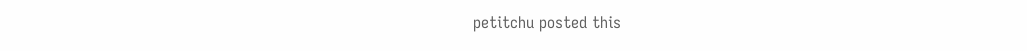petitchu posted this